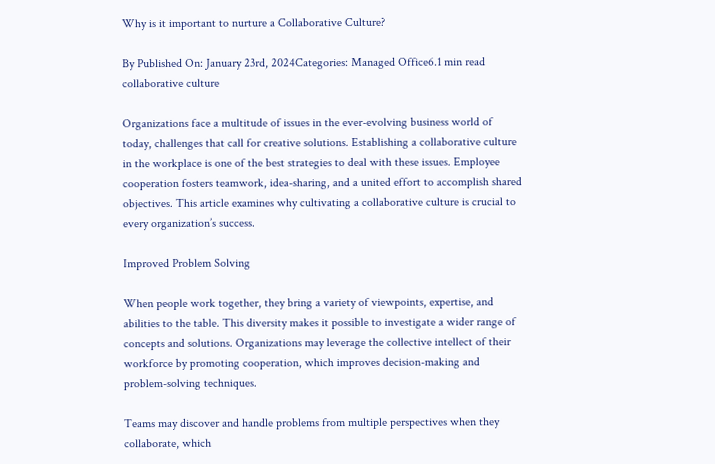Why is it important to nurture a Collaborative Culture?

By Published On: January 23rd, 2024Categories: Managed Office6.1 min read
collaborative culture

Organizations face a multitude of issues in the ever-evolving business world of today, challenges that call for creative solutions. Establishing a collaborative culture in the workplace is one of the best strategies to deal with these issues. Employee cooperation fosters teamwork, idea-sharing, and a united effort to accomplish shared objectives. This article examines why cultivating a collaborative culture is crucial to every organization’s success.

Improved Problem Solving

When people work together, they bring a variety of viewpoints, expertise, and abilities to the table. This diversity makes it possible to investigate a wider range of concepts and solutions. Organizations may leverage the collective intellect of their workforce by promoting cooperation, which improves decision-making and problem-solving techniques.

Teams may discover and handle problems from multiple perspectives when they collaborate, which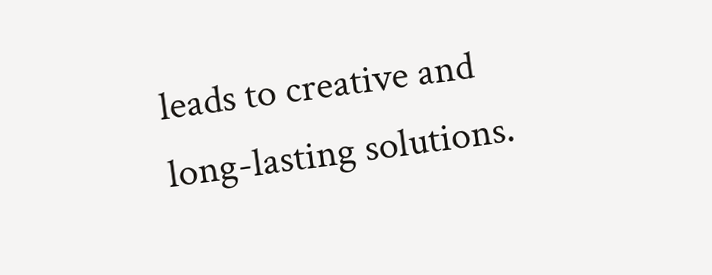leads to creative and long-lasting solutions.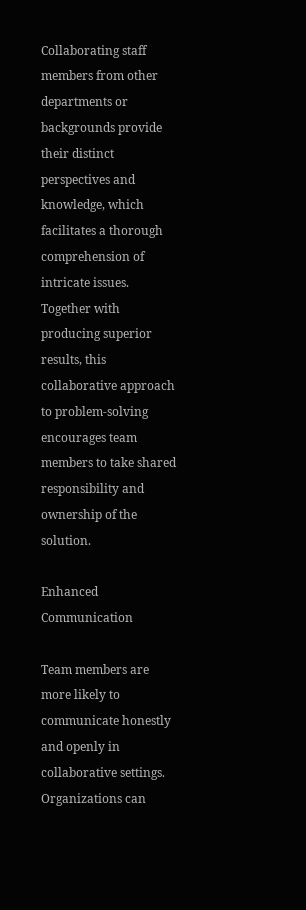Collaborating staff members from other departments or backgrounds provide their distinct perspectives and knowledge, which facilitates a thorough comprehension of intricate issues. Together with producing superior results, this collaborative approach to problem-solving encourages team members to take shared responsibility and ownership of the solution.

Enhanced Communication

Team members are more likely to communicate honestly and openly in collaborative settings. Organizations can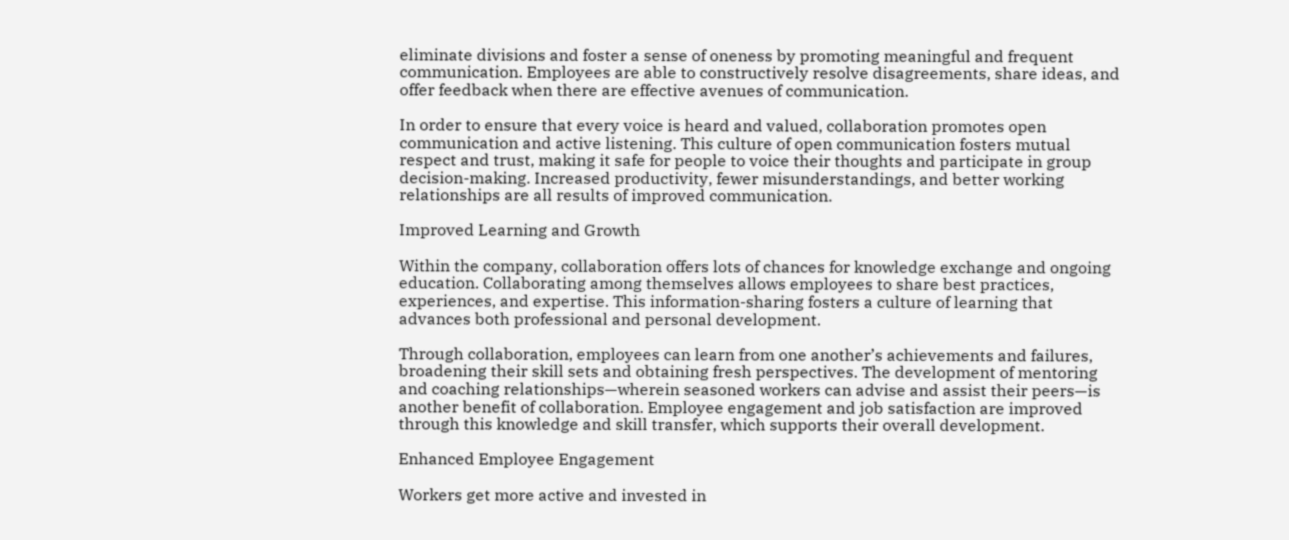eliminate divisions and foster a sense of oneness by promoting meaningful and frequent communication. Employees are able to constructively resolve disagreements, share ideas, and offer feedback when there are effective avenues of communication.

In order to ensure that every voice is heard and valued, collaboration promotes open communication and active listening. This culture of open communication fosters mutual respect and trust, making it safe for people to voice their thoughts and participate in group decision-making. Increased productivity, fewer misunderstandings, and better working relationships are all results of improved communication.

Improved Learning and Growth

Within the company, collaboration offers lots of chances for knowledge exchange and ongoing education. Collaborating among themselves allows employees to share best practices, experiences, and expertise. This information-sharing fosters a culture of learning that advances both professional and personal development.

Through collaboration, employees can learn from one another’s achievements and failures, broadening their skill sets and obtaining fresh perspectives. The development of mentoring and coaching relationships—wherein seasoned workers can advise and assist their peers—is another benefit of collaboration. Employee engagement and job satisfaction are improved through this knowledge and skill transfer, which supports their overall development.

Enhanced Employee Engagement

Workers get more active and invested in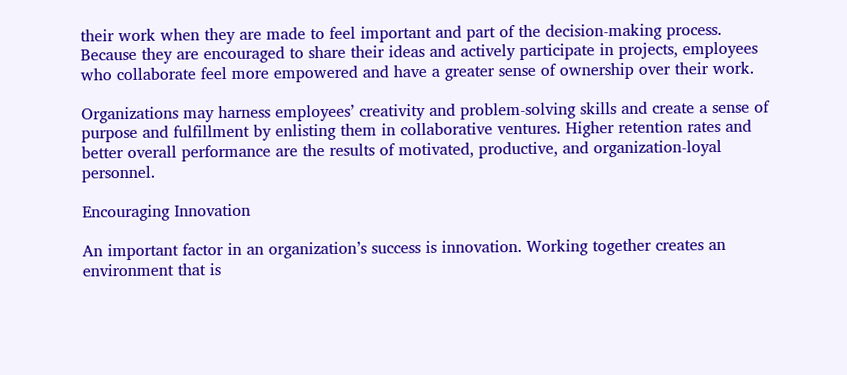their work when they are made to feel important and part of the decision-making process. Because they are encouraged to share their ideas and actively participate in projects, employees who collaborate feel more empowered and have a greater sense of ownership over their work.

Organizations may harness employees’ creativity and problem-solving skills and create a sense of purpose and fulfillment by enlisting them in collaborative ventures. Higher retention rates and better overall performance are the results of motivated, productive, and organization-loyal personnel.

Encouraging Innovation

An important factor in an organization’s success is innovation. Working together creates an environment that is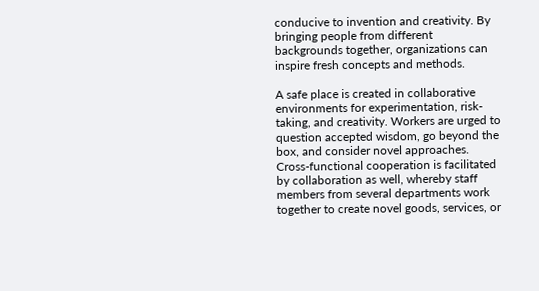conducive to invention and creativity. By bringing people from different backgrounds together, organizations can inspire fresh concepts and methods.

A safe place is created in collaborative environments for experimentation, risk-taking, and creativity. Workers are urged to question accepted wisdom, go beyond the box, and consider novel approaches. Cross-functional cooperation is facilitated by collaboration as well, whereby staff members from several departments work together to create novel goods, services, or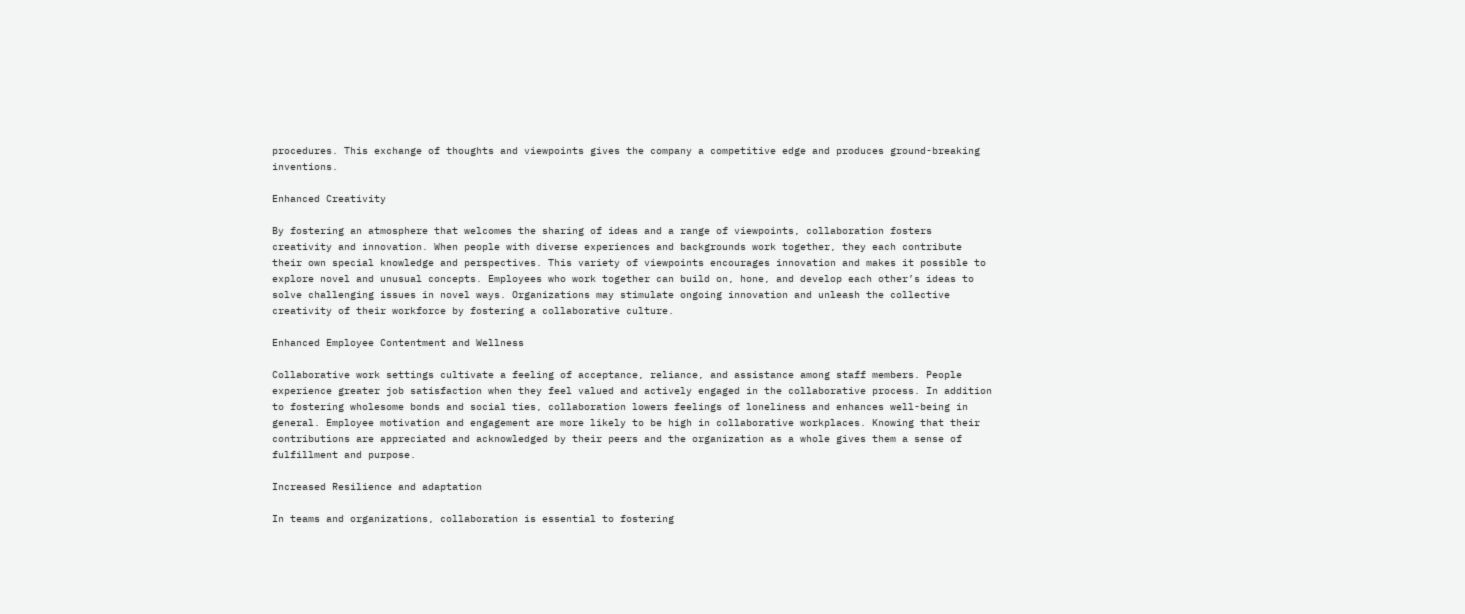procedures. This exchange of thoughts and viewpoints gives the company a competitive edge and produces ground-breaking inventions.

Enhanced Creativity

By fostering an atmosphere that welcomes the sharing of ideas and a range of viewpoints, collaboration fosters creativity and innovation. When people with diverse experiences and backgrounds work together, they each contribute their own special knowledge and perspectives. This variety of viewpoints encourages innovation and makes it possible to explore novel and unusual concepts. Employees who work together can build on, hone, and develop each other’s ideas to solve challenging issues in novel ways. Organizations may stimulate ongoing innovation and unleash the collective creativity of their workforce by fostering a collaborative culture.

Enhanced Employee Contentment and Wellness

Collaborative work settings cultivate a feeling of acceptance, reliance, and assistance among staff members. People experience greater job satisfaction when they feel valued and actively engaged in the collaborative process. In addition to fostering wholesome bonds and social ties, collaboration lowers feelings of loneliness and enhances well-being in general. Employee motivation and engagement are more likely to be high in collaborative workplaces. Knowing that their contributions are appreciated and acknowledged by their peers and the organization as a whole gives them a sense of fulfillment and purpose.

Increased Resilience and adaptation

In teams and organizations, collaboration is essential to fostering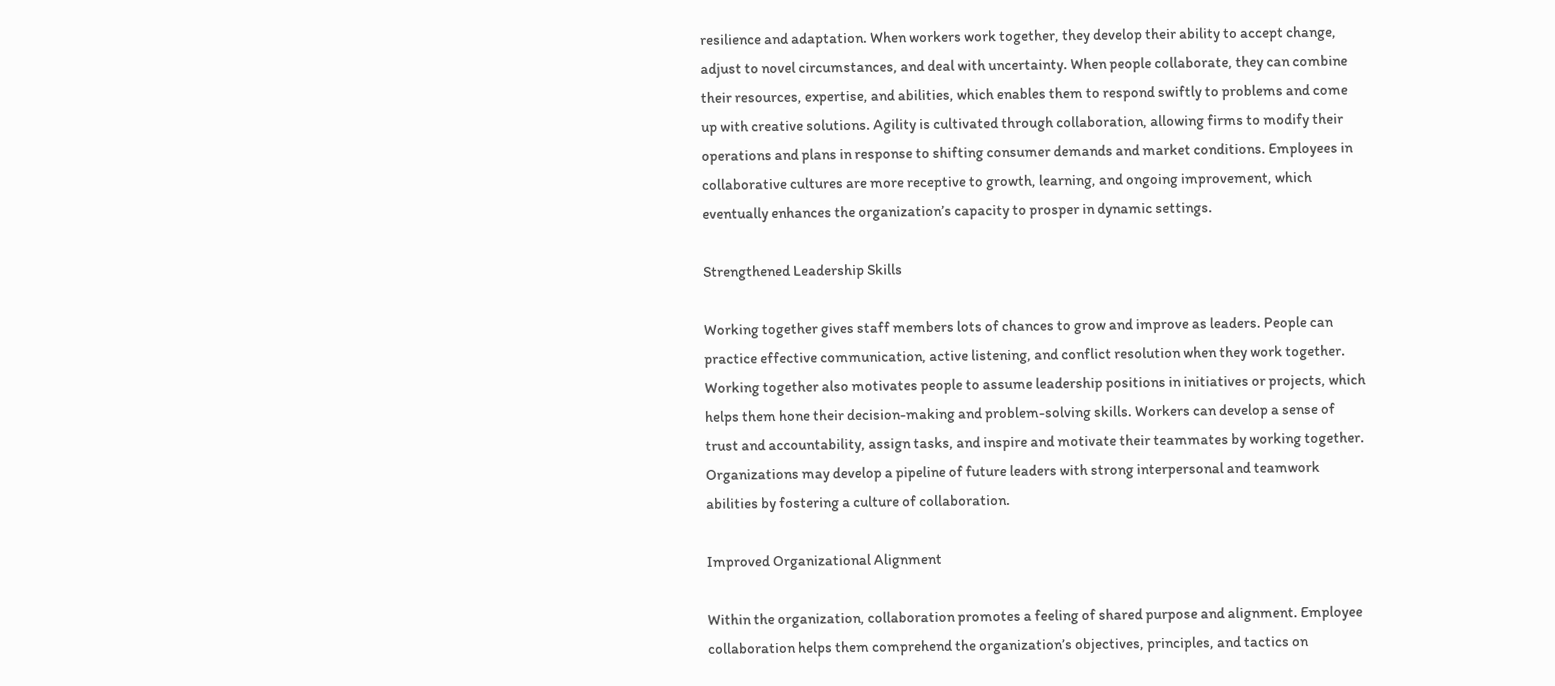resilience and adaptation. When workers work together, they develop their ability to accept change, adjust to novel circumstances, and deal with uncertainty. When people collaborate, they can combine their resources, expertise, and abilities, which enables them to respond swiftly to problems and come up with creative solutions. Agility is cultivated through collaboration, allowing firms to modify their operations and plans in response to shifting consumer demands and market conditions. Employees in collaborative cultures are more receptive to growth, learning, and ongoing improvement, which eventually enhances the organization’s capacity to prosper in dynamic settings.

Strengthened Leadership Skills

Working together gives staff members lots of chances to grow and improve as leaders. People can practice effective communication, active listening, and conflict resolution when they work together. Working together also motivates people to assume leadership positions in initiatives or projects, which helps them hone their decision-making and problem-solving skills. Workers can develop a sense of trust and accountability, assign tasks, and inspire and motivate their teammates by working together. Organizations may develop a pipeline of future leaders with strong interpersonal and teamwork abilities by fostering a culture of collaboration.

Improved Organizational Alignment

Within the organization, collaboration promotes a feeling of shared purpose and alignment. Employee collaboration helps them comprehend the organization’s objectives, principles, and tactics on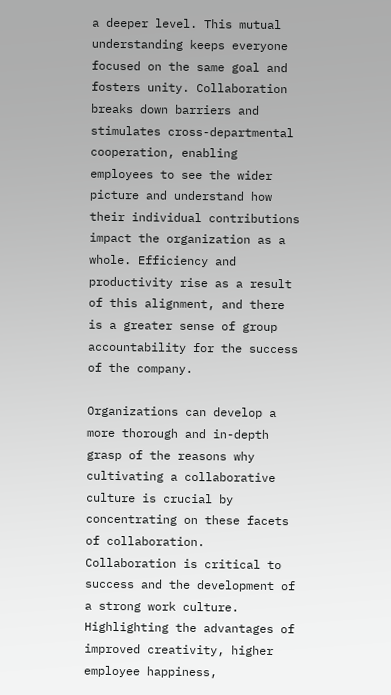a deeper level. This mutual understanding keeps everyone focused on the same goal and fosters unity. Collaboration breaks down barriers and stimulates cross-departmental cooperation, enabling employees to see the wider picture and understand how their individual contributions impact the organization as a whole. Efficiency and productivity rise as a result of this alignment, and there is a greater sense of group accountability for the success of the company.

Organizations can develop a more thorough and in-depth grasp of the reasons why cultivating a collaborative culture is crucial by concentrating on these facets of collaboration. Collaboration is critical to success and the development of a strong work culture. Highlighting the advantages of improved creativity, higher employee happiness,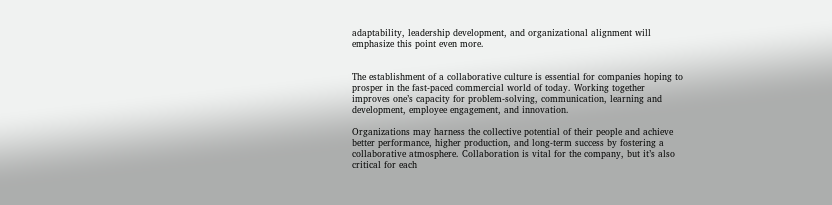adaptability, leadership development, and organizational alignment will emphasize this point even more.


The establishment of a collaborative culture is essential for companies hoping to prosper in the fast-paced commercial world of today. Working together improves one’s capacity for problem-solving, communication, learning and development, employee engagement, and innovation.

Organizations may harness the collective potential of their people and achieve better performance, higher production, and long-term success by fostering a collaborative atmosphere. Collaboration is vital for the company, but it’s also critical for each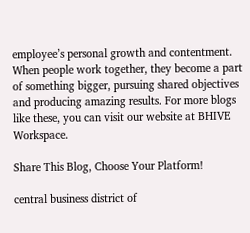employee’s personal growth and contentment. When people work together, they become a part of something bigger, pursuing shared objectives and producing amazing results. For more blogs like these, you can visit our website at BHIVE Workspace.

Share This Blog, Choose Your Platform!

central business district of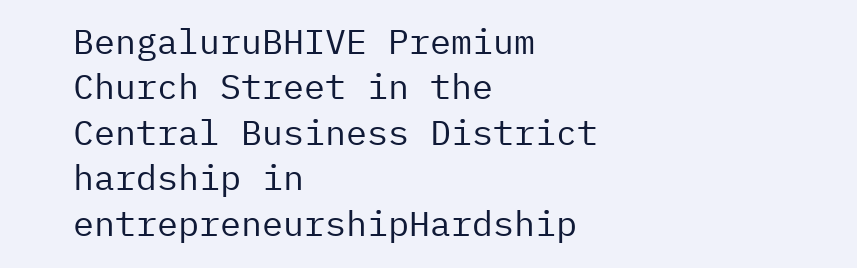BengaluruBHIVE Premium Church Street in the Central Business District
hardship in entrepreneurshipHardship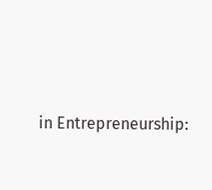in Entrepreneurship: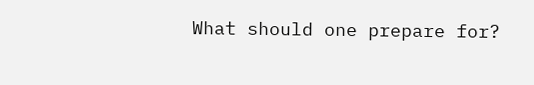What should one prepare for?